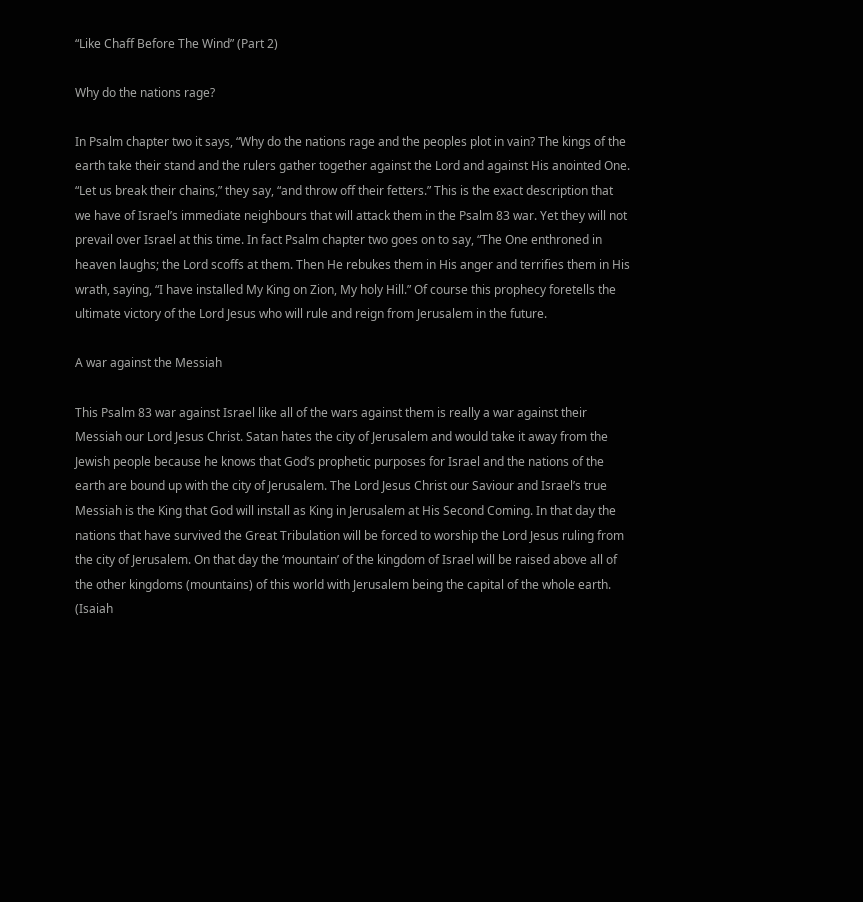“Like Chaff Before The Wind” (Part 2)

Why do the nations rage?

In Psalm chapter two it says, “Why do the nations rage and the peoples plot in vain? The kings of the earth take their stand and the rulers gather together against the Lord and against His anointed One. “Let us break their chains,” they say, “and throw off their fetters.” This is the exact description that we have of Israel’s immediate neighbours that will attack them in the Psalm 83 war. Yet they will not prevail over Israel at this time. In fact Psalm chapter two goes on to say, “The One enthroned in heaven laughs; the Lord scoffs at them. Then He rebukes them in His anger and terrifies them in His wrath, saying, “I have installed My King on Zion, My holy Hill.” Of course this prophecy foretells the ultimate victory of the Lord Jesus who will rule and reign from Jerusalem in the future.

A war against the Messiah

This Psalm 83 war against Israel like all of the wars against them is really a war against their Messiah our Lord Jesus Christ. Satan hates the city of Jerusalem and would take it away from the Jewish people because he knows that God’s prophetic purposes for Israel and the nations of the earth are bound up with the city of Jerusalem. The Lord Jesus Christ our Saviour and Israel’s true Messiah is the King that God will install as King in Jerusalem at His Second Coming. In that day the nations that have survived the Great Tribulation will be forced to worship the Lord Jesus ruling from the city of Jerusalem. On that day the ‘mountain’ of the kingdom of Israel will be raised above all of the other kingdoms (mountains) of this world with Jerusalem being the capital of the whole earth. (Isaiah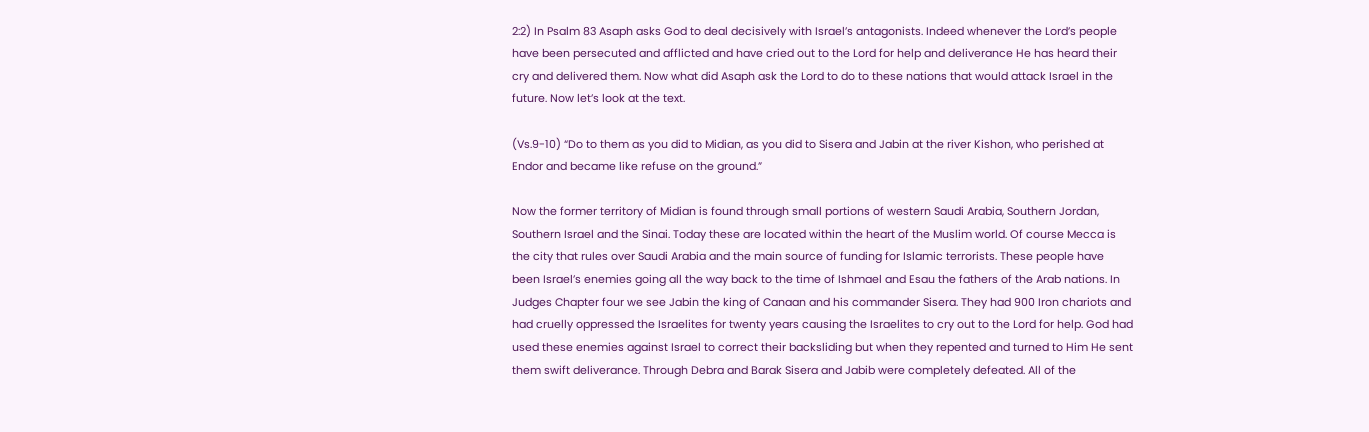2:2) In Psalm 83 Asaph asks God to deal decisively with Israel’s antagonists. Indeed whenever the Lord’s people have been persecuted and afflicted and have cried out to the Lord for help and deliverance He has heard their cry and delivered them. Now what did Asaph ask the Lord to do to these nations that would attack Israel in the future. Now let’s look at the text.

(Vs.9-10) “Do to them as you did to Midian, as you did to Sisera and Jabin at the river Kishon, who perished at Endor and became like refuse on the ground.”

Now the former territory of Midian is found through small portions of western Saudi Arabia, Southern Jordan, Southern Israel and the Sinai. Today these are located within the heart of the Muslim world. Of course Mecca is the city that rules over Saudi Arabia and the main source of funding for Islamic terrorists. These people have been Israel’s enemies going all the way back to the time of Ishmael and Esau the fathers of the Arab nations. In Judges Chapter four we see Jabin the king of Canaan and his commander Sisera. They had 900 Iron chariots and had cruelly oppressed the Israelites for twenty years causing the Israelites to cry out to the Lord for help. God had used these enemies against Israel to correct their backsliding but when they repented and turned to Him He sent them swift deliverance. Through Debra and Barak Sisera and Jabib were completely defeated. All of the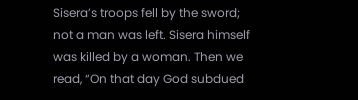Sisera’s troops fell by the sword; not a man was left. Sisera himself was killed by a woman. Then we read, “On that day God subdued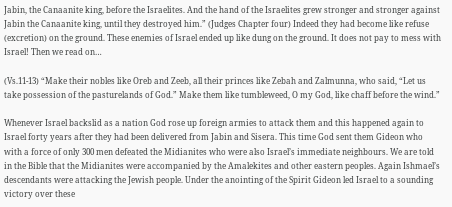Jabin, the Canaanite king, before the Israelites. And the hand of the Israelites grew stronger and stronger against Jabin the Canaanite king, until they destroyed him.” (Judges Chapter four) Indeed they had become like refuse (excretion) on the ground. These enemies of Israel ended up like dung on the ground. It does not pay to mess with Israel! Then we read on…

(Vs.11-13) “Make their nobles like Oreb and Zeeb, all their princes like Zebah and Zalmunna, who said, “Let us take possession of the pasturelands of God.” Make them like tumbleweed, O my God, like chaff before the wind.”

Whenever Israel backslid as a nation God rose up foreign armies to attack them and this happened again to Israel forty years after they had been delivered from Jabin and Sisera. This time God sent them Gideon who with a force of only 300 men defeated the Midianites who were also Israel’s immediate neighbours. We are told in the Bible that the Midianites were accompanied by the Amalekites and other eastern peoples. Again Ishmael’s descendants were attacking the Jewish people. Under the anointing of the Spirit Gideon led Israel to a sounding victory over these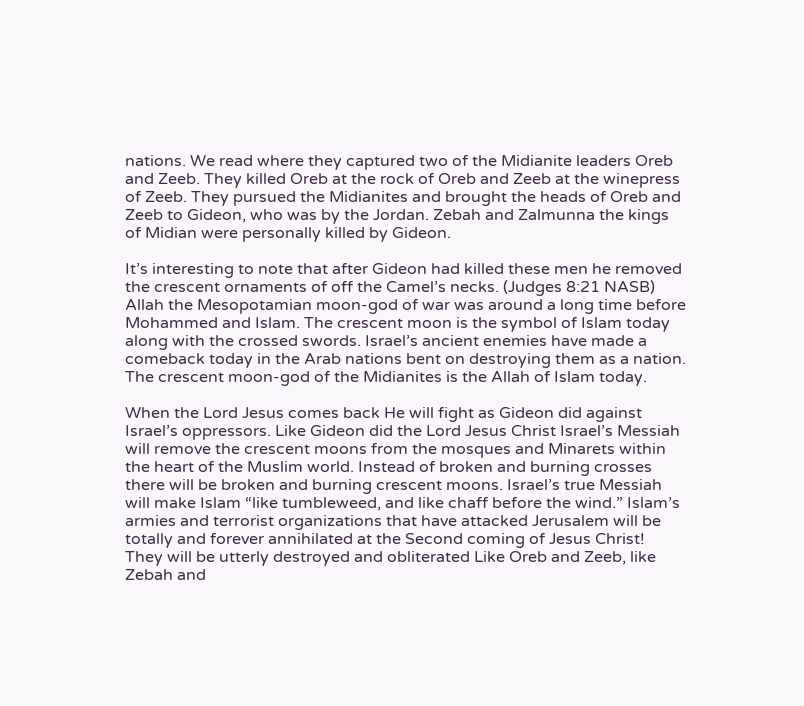nations. We read where they captured two of the Midianite leaders Oreb and Zeeb. They killed Oreb at the rock of Oreb and Zeeb at the winepress of Zeeb. They pursued the Midianites and brought the heads of Oreb and Zeeb to Gideon, who was by the Jordan. Zebah and Zalmunna the kings of Midian were personally killed by Gideon.

It’s interesting to note that after Gideon had killed these men he removed the crescent ornaments of off the Camel’s necks. (Judges 8:21 NASB) Allah the Mesopotamian moon-god of war was around a long time before Mohammed and Islam. The crescent moon is the symbol of Islam today along with the crossed swords. Israel’s ancient enemies have made a comeback today in the Arab nations bent on destroying them as a nation. The crescent moon-god of the Midianites is the Allah of Islam today.

When the Lord Jesus comes back He will fight as Gideon did against Israel’s oppressors. Like Gideon did the Lord Jesus Christ Israel’s Messiah will remove the crescent moons from the mosques and Minarets within the heart of the Muslim world. Instead of broken and burning crosses there will be broken and burning crescent moons. Israel’s true Messiah will make Islam “like tumbleweed, and like chaff before the wind.” Islam’s armies and terrorist organizations that have attacked Jerusalem will be totally and forever annihilated at the Second coming of Jesus Christ! They will be utterly destroyed and obliterated Like Oreb and Zeeb, like Zebah and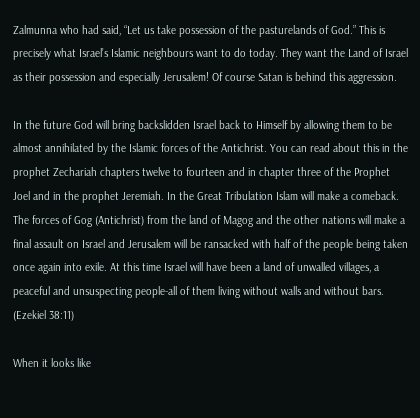Zalmunna who had said, “Let us take possession of the pasturelands of God.” This is precisely what Israel’s Islamic neighbours want to do today. They want the Land of Israel as their possession and especially Jerusalem! Of course Satan is behind this aggression.

In the future God will bring backslidden Israel back to Himself by allowing them to be almost annihilated by the Islamic forces of the Antichrist. You can read about this in the prophet Zechariah chapters twelve to fourteen and in chapter three of the Prophet Joel and in the prophet Jeremiah. In the Great Tribulation Islam will make a comeback. The forces of Gog (Antichrist) from the land of Magog and the other nations will make a final assault on Israel and Jerusalem will be ransacked with half of the people being taken once again into exile. At this time Israel will have been a land of unwalled villages, a peaceful and unsuspecting people-all of them living without walls and without bars. (Ezekiel 38:11)

When it looks like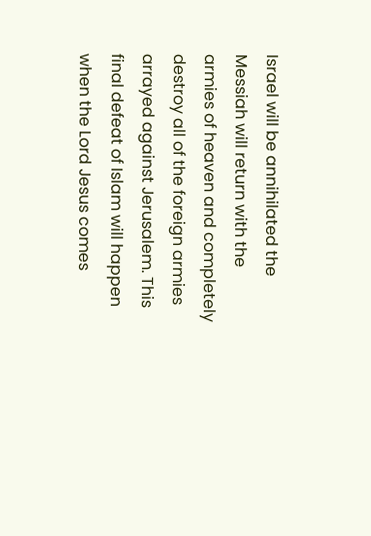Israel will be annihilated the Messiah will return with the armies of heaven and completely destroy all of the foreign armies arrayed against Jerusalem. This final defeat of Islam will happen when the Lord Jesus comes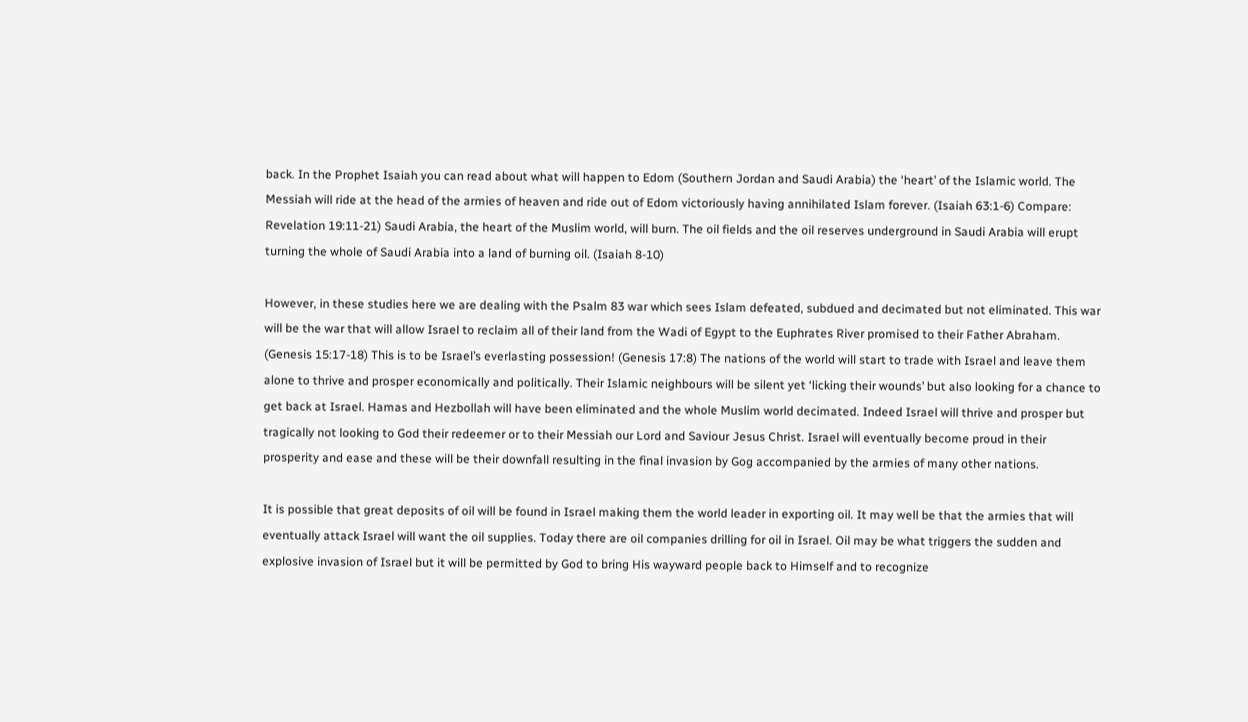back. In the Prophet Isaiah you can read about what will happen to Edom (Southern Jordan and Saudi Arabia) the ‘heart’ of the Islamic world. The Messiah will ride at the head of the armies of heaven and ride out of Edom victoriously having annihilated Islam forever. (Isaiah 63:1-6) Compare: Revelation 19:11-21) Saudi Arabia, the heart of the Muslim world, will burn. The oil fields and the oil reserves underground in Saudi Arabia will erupt turning the whole of Saudi Arabia into a land of burning oil. (Isaiah 8-10)

However, in these studies here we are dealing with the Psalm 83 war which sees Islam defeated, subdued and decimated but not eliminated. This war will be the war that will allow Israel to reclaim all of their land from the Wadi of Egypt to the Euphrates River promised to their Father Abraham. (Genesis 15:17-18) This is to be Israel’s everlasting possession! (Genesis 17:8) The nations of the world will start to trade with Israel and leave them alone to thrive and prosper economically and politically. Their Islamic neighbours will be silent yet ‘licking their wounds’ but also looking for a chance to get back at Israel. Hamas and Hezbollah will have been eliminated and the whole Muslim world decimated. Indeed Israel will thrive and prosper but tragically not looking to God their redeemer or to their Messiah our Lord and Saviour Jesus Christ. Israel will eventually become proud in their prosperity and ease and these will be their downfall resulting in the final invasion by Gog accompanied by the armies of many other nations.

It is possible that great deposits of oil will be found in Israel making them the world leader in exporting oil. It may well be that the armies that will eventually attack Israel will want the oil supplies. Today there are oil companies drilling for oil in Israel. Oil may be what triggers the sudden and explosive invasion of Israel but it will be permitted by God to bring His wayward people back to Himself and to recognize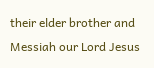their elder brother and Messiah our Lord Jesus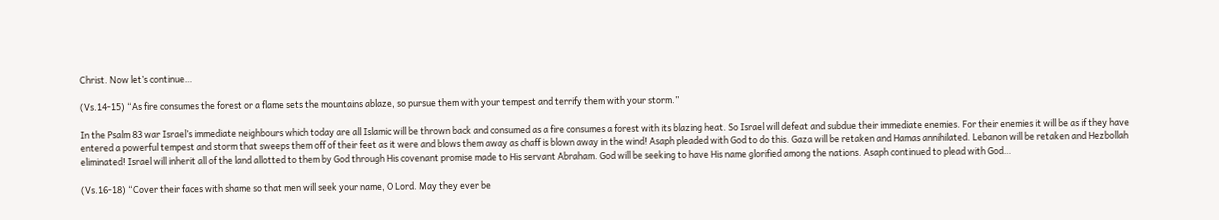Christ. Now let’s continue…

(Vs.14-15) “As fire consumes the forest or a flame sets the mountains ablaze, so pursue them with your tempest and terrify them with your storm.”

In the Psalm 83 war Israel’s immediate neighbours which today are all Islamic will be thrown back and consumed as a fire consumes a forest with its blazing heat. So Israel will defeat and subdue their immediate enemies. For their enemies it will be as if they have entered a powerful tempest and storm that sweeps them off of their feet as it were and blows them away as chaff is blown away in the wind! Asaph pleaded with God to do this. Gaza will be retaken and Hamas annihilated. Lebanon will be retaken and Hezbollah eliminated! Israel will inherit all of the land allotted to them by God through His covenant promise made to His servant Abraham. God will be seeking to have His name glorified among the nations. Asaph continued to plead with God…

(Vs.16-18) “Cover their faces with shame so that men will seek your name, O Lord. May they ever be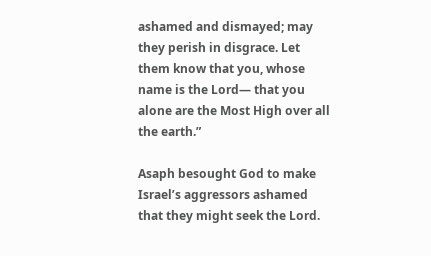ashamed and dismayed; may they perish in disgrace. Let them know that you, whose name is the Lord— that you alone are the Most High over all the earth.”

Asaph besought God to make Israel’s aggressors ashamed that they might seek the Lord.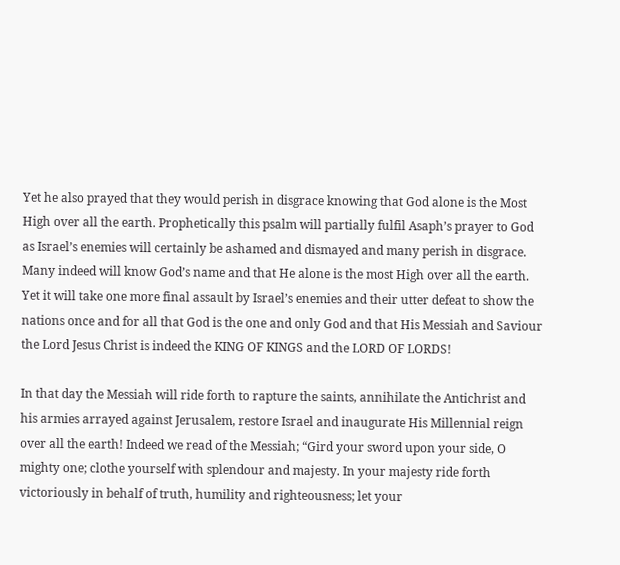Yet he also prayed that they would perish in disgrace knowing that God alone is the Most High over all the earth. Prophetically this psalm will partially fulfil Asaph’s prayer to God as Israel’s enemies will certainly be ashamed and dismayed and many perish in disgrace. Many indeed will know God’s name and that He alone is the most High over all the earth. Yet it will take one more final assault by Israel’s enemies and their utter defeat to show the nations once and for all that God is the one and only God and that His Messiah and Saviour the Lord Jesus Christ is indeed the KING OF KINGS and the LORD OF LORDS!

In that day the Messiah will ride forth to rapture the saints, annihilate the Antichrist and his armies arrayed against Jerusalem, restore Israel and inaugurate His Millennial reign over all the earth! Indeed we read of the Messiah; “Gird your sword upon your side, O mighty one; clothe yourself with splendour and majesty. In your majesty ride forth victoriously in behalf of truth, humility and righteousness; let your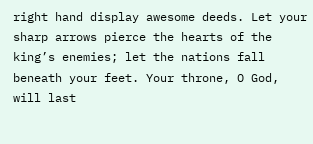right hand display awesome deeds. Let your sharp arrows pierce the hearts of the king’s enemies; let the nations fall beneath your feet. Your throne, O God, will last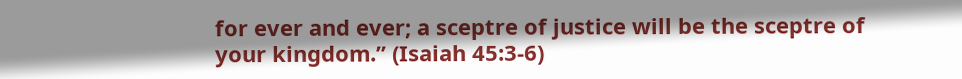for ever and ever; a sceptre of justice will be the sceptre of your kingdom.” (Isaiah 45:3-6)